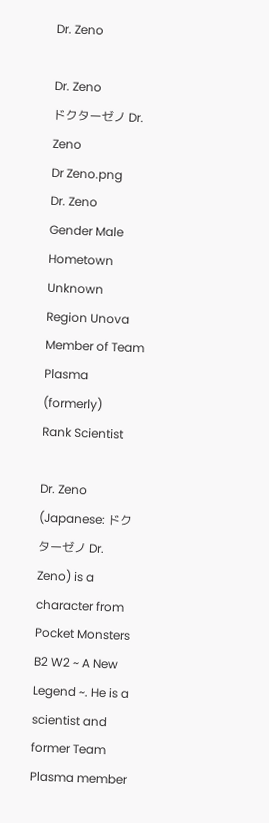Dr. Zeno

Dr. Zeno
ドクターゼノ Dr. Zeno
Dr Zeno.png
Dr. Zeno
Gender Male
Hometown Unknown
Region Unova
Member of Team Plasma (formerly)
Rank Scientist

Dr. Zeno (Japanese: ドクターゼノ Dr. Zeno) is a character from Pocket Monsters B2 W2 ~ A New Legend ~. He is a scientist and former Team Plasma member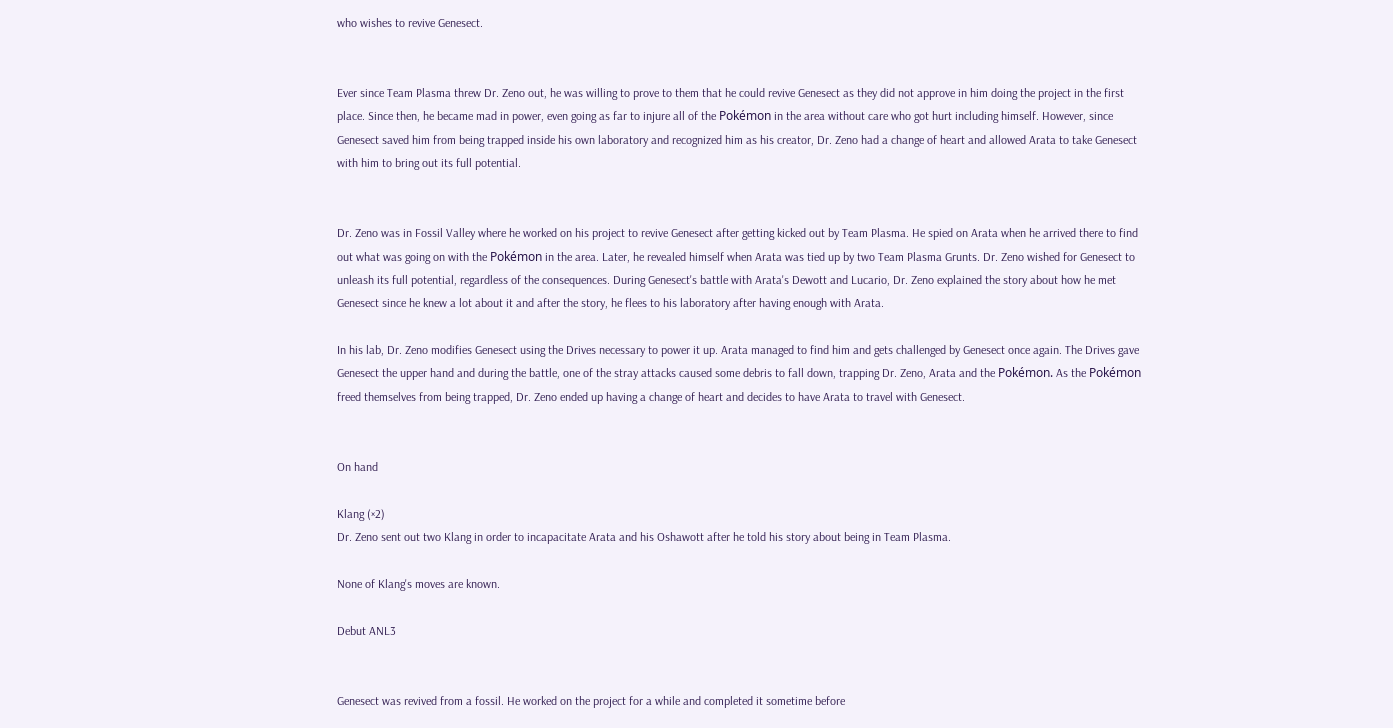who wishes to revive Genesect.


Ever since Team Plasma threw Dr. Zeno out, he was willing to prove to them that he could revive Genesect as they did not approve in him doing the project in the first place. Since then, he became mad in power, even going as far to injure all of the Pokémon in the area without care who got hurt including himself. However, since Genesect saved him from being trapped inside his own laboratory and recognized him as his creator, Dr. Zeno had a change of heart and allowed Arata to take Genesect with him to bring out its full potential.


Dr. Zeno was in Fossil Valley where he worked on his project to revive Genesect after getting kicked out by Team Plasma. He spied on Arata when he arrived there to find out what was going on with the Pokémon in the area. Later, he revealed himself when Arata was tied up by two Team Plasma Grunts. Dr. Zeno wished for Genesect to unleash its full potential, regardless of the consequences. During Genesect's battle with Arata's Dewott and Lucario, Dr. Zeno explained the story about how he met Genesect since he knew a lot about it and after the story, he flees to his laboratory after having enough with Arata.

In his lab, Dr. Zeno modifies Genesect using the Drives necessary to power it up. Arata managed to find him and gets challenged by Genesect once again. The Drives gave Genesect the upper hand and during the battle, one of the stray attacks caused some debris to fall down, trapping Dr. Zeno, Arata and the Pokémon. As the Pokémon freed themselves from being trapped, Dr. Zeno ended up having a change of heart and decides to have Arata to travel with Genesect.


On hand

Klang (×2)
Dr. Zeno sent out two Klang in order to incapacitate Arata and his Oshawott after he told his story about being in Team Plasma.

None of Klang's moves are known.

Debut ANL3


Genesect was revived from a fossil. He worked on the project for a while and completed it sometime before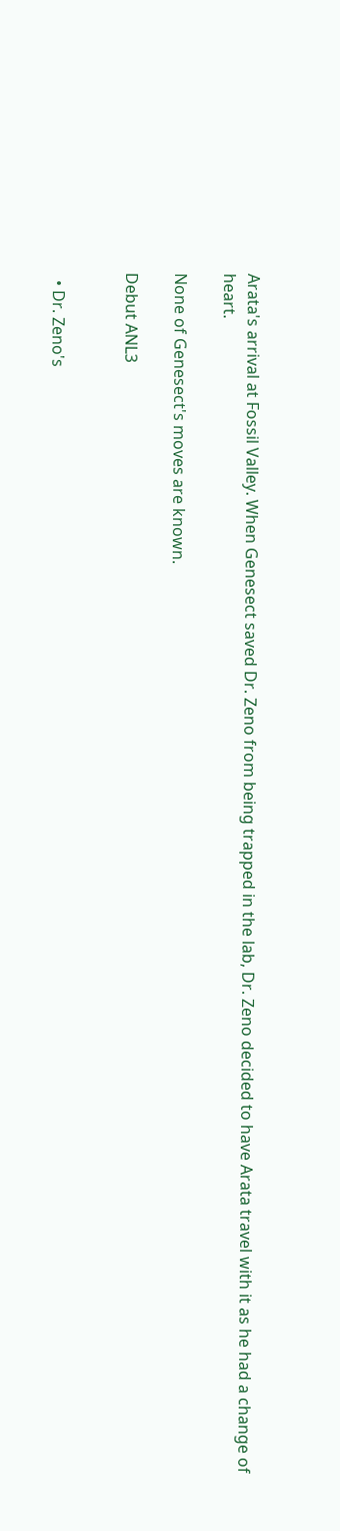Arata's arrival at Fossil Valley. When Genesect saved Dr. Zeno from being trapped in the lab, Dr. Zeno decided to have Arata travel with it as he had a change of heart.

None of Genesect's moves are known.

Debut ANL3


  • Dr. Zeno's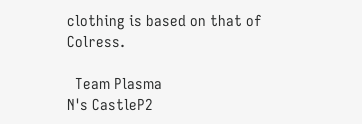clothing is based on that of Colress.

  Team Plasma
N's CastleP2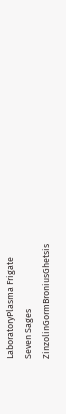LaboratoryPlasma Frigate
Seven Sages
ZinzolinGormBroniusGhetsis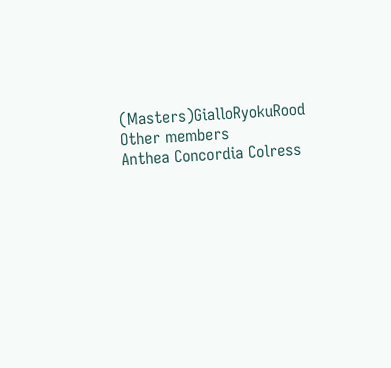(Masters)GialloRyokuRood
Other members
Anthea Concordia Colress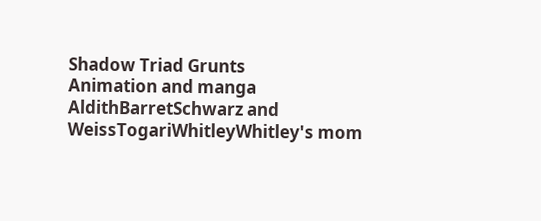Shadow Triad Grunts
Animation and manga
AldithBarretSchwarz and WeissTogariWhitleyWhitley's mom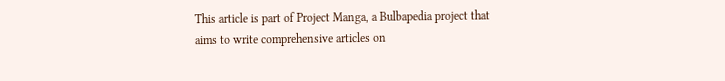This article is part of Project Manga, a Bulbapedia project that aims to write comprehensive articles on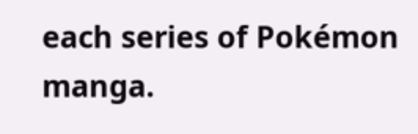each series of Pokémon manga.